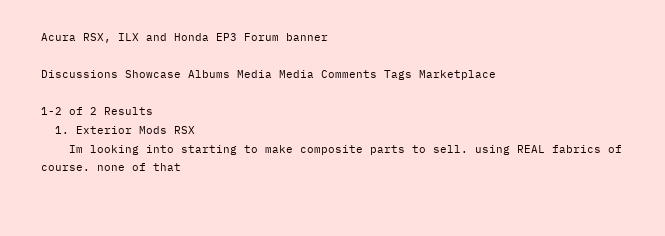Acura RSX, ILX and Honda EP3 Forum banner

Discussions Showcase Albums Media Media Comments Tags Marketplace

1-2 of 2 Results
  1. Exterior Mods RSX
    Im looking into starting to make composite parts to sell. using REAL fabrics of course. none of that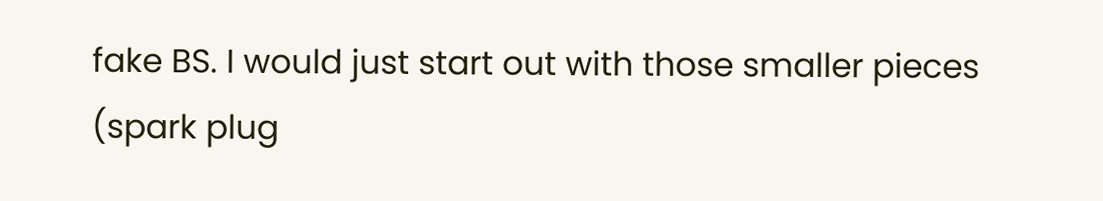fake BS. I would just start out with those smaller pieces (spark plug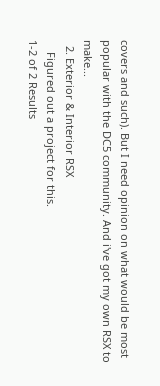covers and such). But I need opinion on what would be most popular with the DC5 community. And i've got my own RSX to make...
  2. Exterior & Interior RSX
    Figured out a project for this.
1-2 of 2 Results